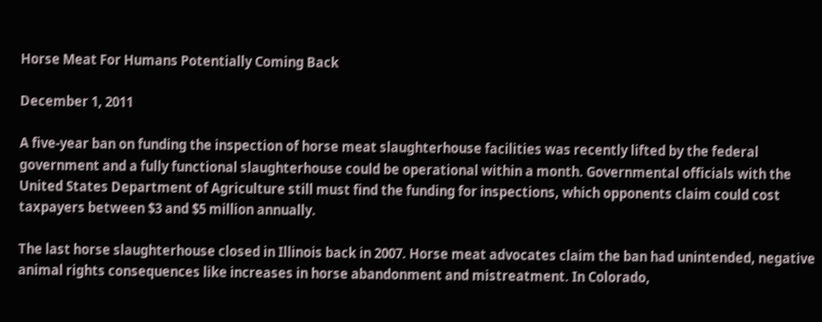Horse Meat For Humans Potentially Coming Back

December 1, 2011

A five-year ban on funding the inspection of horse meat slaughterhouse facilities was recently lifted by the federal government and a fully functional slaughterhouse could be operational within a month. Governmental officials with the United States Department of Agriculture still must find the funding for inspections, which opponents claim could cost taxpayers between $3 and $5 million annually.

The last horse slaughterhouse closed in Illinois back in 2007. Horse meat advocates claim the ban had unintended, negative animal rights consequences like increases in horse abandonment and mistreatment. In Colorado,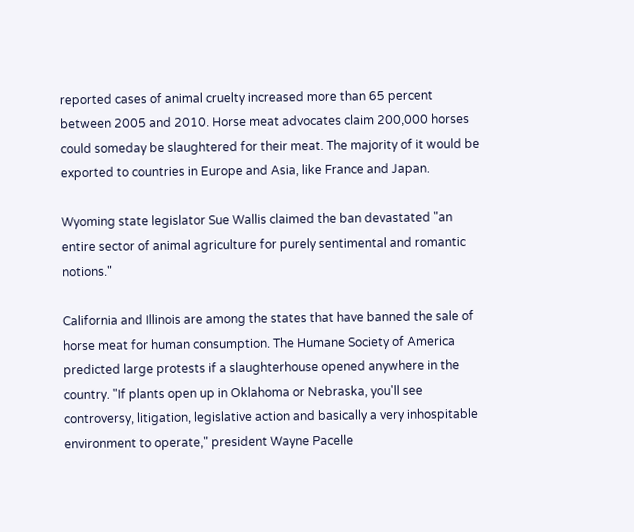reported cases of animal cruelty increased more than 65 percent between 2005 and 2010. Horse meat advocates claim 200,000 horses could someday be slaughtered for their meat. The majority of it would be exported to countries in Europe and Asia, like France and Japan.

Wyoming state legislator Sue Wallis claimed the ban devastated "an entire sector of animal agriculture for purely sentimental and romantic notions."

California and Illinois are among the states that have banned the sale of horse meat for human consumption. The Humane Society of America predicted large protests if a slaughterhouse opened anywhere in the country. "If plants open up in Oklahoma or Nebraska, you'll see controversy, litigation, legislative action and basically a very inhospitable environment to operate," president Wayne Pacelle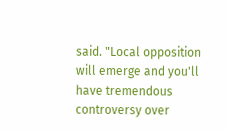said. "Local opposition will emerge and you'll have tremendous controversy over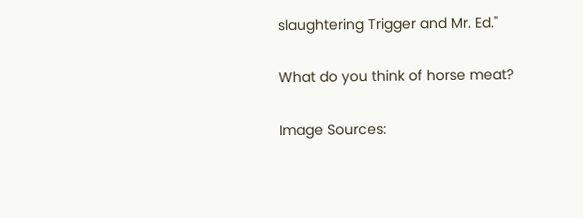slaughtering Trigger and Mr. Ed."

What do you think of horse meat?

Image Sources: